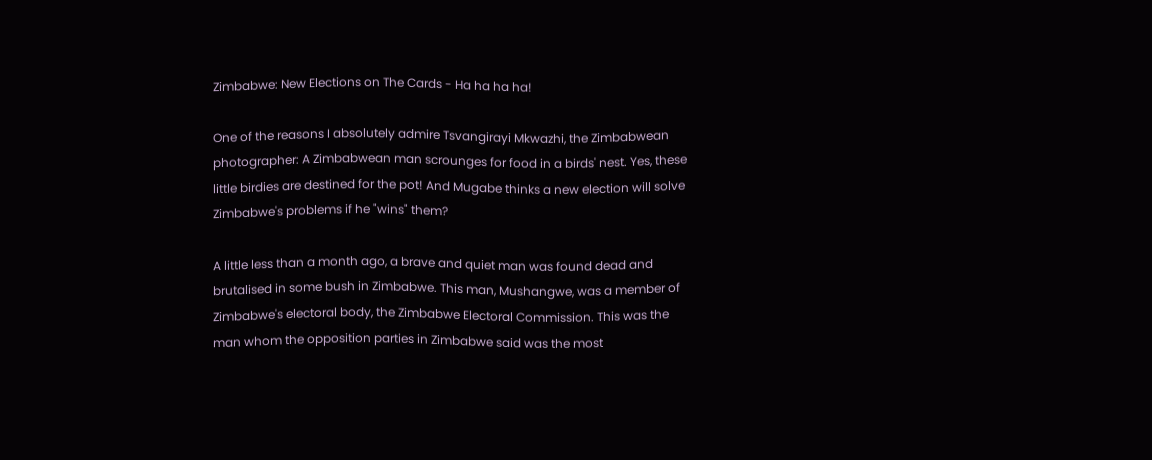Zimbabwe: New Elections on The Cards - Ha ha ha ha!

One of the reasons I absolutely admire Tsvangirayi Mkwazhi, the Zimbabwean photographer: A Zimbabwean man scrounges for food in a birds' nest. Yes, these little birdies are destined for the pot! And Mugabe thinks a new election will solve Zimbabwe's problems if he "wins" them?

A little less than a month ago, a brave and quiet man was found dead and brutalised in some bush in Zimbabwe. This man, Mushangwe, was a member of Zimbabwe's electoral body, the Zimbabwe Electoral Commission. This was the man whom the opposition parties in Zimbabwe said was the most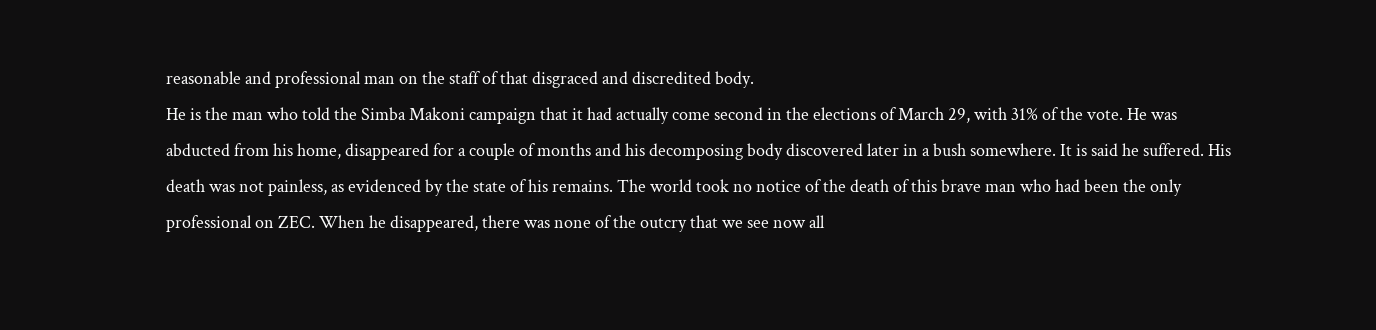reasonable and professional man on the staff of that disgraced and discredited body.
He is the man who told the Simba Makoni campaign that it had actually come second in the elections of March 29, with 31% of the vote. He was abducted from his home, disappeared for a couple of months and his decomposing body discovered later in a bush somewhere. It is said he suffered. His death was not painless, as evidenced by the state of his remains. The world took no notice of the death of this brave man who had been the only professional on ZEC. When he disappeared, there was none of the outcry that we see now all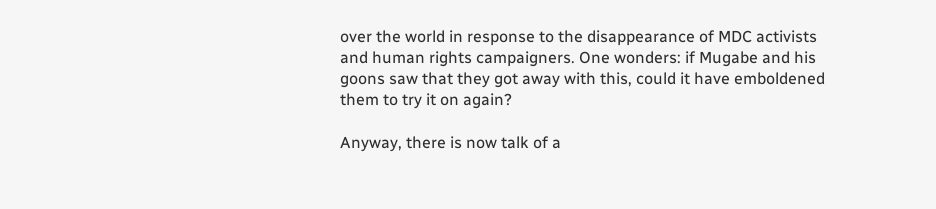over the world in response to the disappearance of MDC activists and human rights campaigners. One wonders: if Mugabe and his goons saw that they got away with this, could it have emboldened them to try it on again?

Anyway, there is now talk of a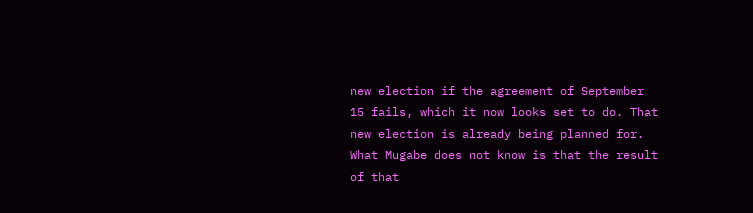new election if the agreement of September 15 fails, which it now looks set to do. That new election is already being planned for. What Mugabe does not know is that the result of that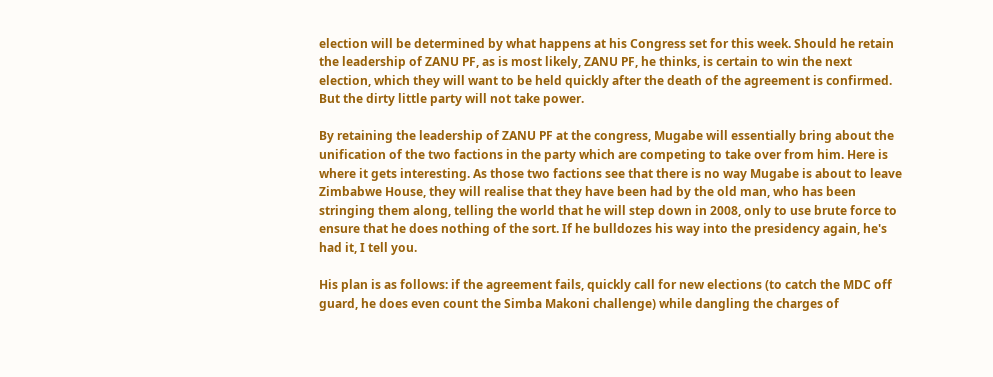election will be determined by what happens at his Congress set for this week. Should he retain the leadership of ZANU PF, as is most likely, ZANU PF, he thinks, is certain to win the next election, which they will want to be held quickly after the death of the agreement is confirmed. But the dirty little party will not take power.

By retaining the leadership of ZANU PF at the congress, Mugabe will essentially bring about the unification of the two factions in the party which are competing to take over from him. Here is where it gets interesting. As those two factions see that there is no way Mugabe is about to leave Zimbabwe House, they will realise that they have been had by the old man, who has been stringing them along, telling the world that he will step down in 2008, only to use brute force to ensure that he does nothing of the sort. If he bulldozes his way into the presidency again, he's had it, I tell you.

His plan is as follows: if the agreement fails, quickly call for new elections (to catch the MDC off guard, he does even count the Simba Makoni challenge) while dangling the charges of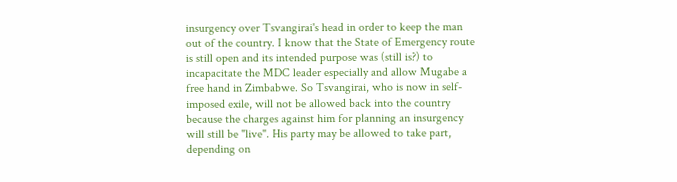insurgency over Tsvangirai's head in order to keep the man out of the country. I know that the State of Emergency route is still open and its intended purpose was (still is?) to incapacitate the MDC leader especially and allow Mugabe a free hand in Zimbabwe. So Tsvangirai, who is now in self-imposed exile, will not be allowed back into the country because the charges against him for planning an insurgency will still be "live". His party may be allowed to take part, depending on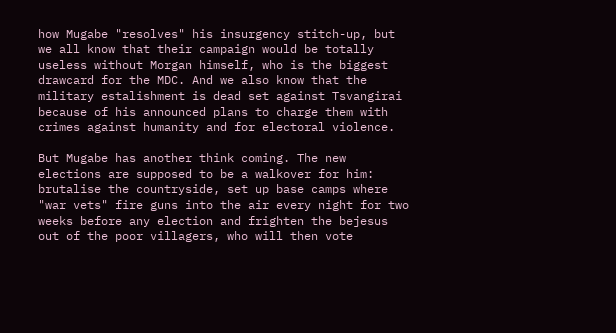how Mugabe "resolves" his insurgency stitch-up, but we all know that their campaign would be totally useless without Morgan himself, who is the biggest drawcard for the MDC. And we also know that the military estalishment is dead set against Tsvangirai because of his announced plans to charge them with crimes against humanity and for electoral violence.

But Mugabe has another think coming. The new elections are supposed to be a walkover for him: brutalise the countryside, set up base camps where "war vets" fire guns into the air every night for two weeks before any election and frighten the bejesus out of the poor villagers, who will then vote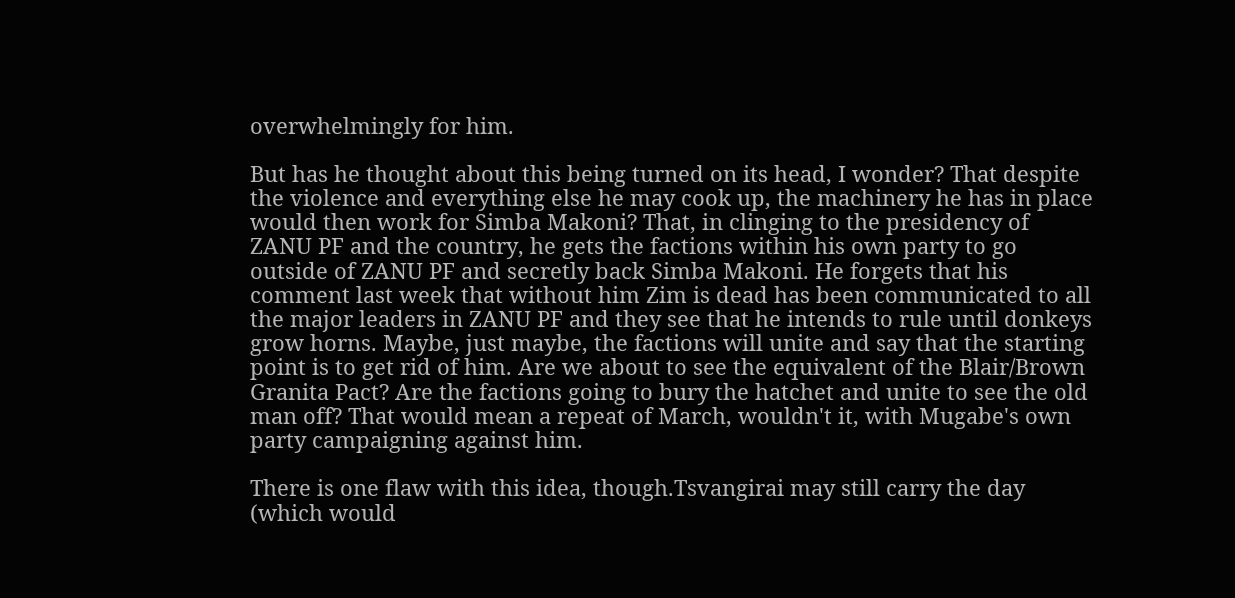overwhelmingly for him.

But has he thought about this being turned on its head, I wonder? That despite the violence and everything else he may cook up, the machinery he has in place would then work for Simba Makoni? That, in clinging to the presidency of ZANU PF and the country, he gets the factions within his own party to go outside of ZANU PF and secretly back Simba Makoni. He forgets that his comment last week that without him Zim is dead has been communicated to all the major leaders in ZANU PF and they see that he intends to rule until donkeys grow horns. Maybe, just maybe, the factions will unite and say that the starting point is to get rid of him. Are we about to see the equivalent of the Blair/Brown Granita Pact? Are the factions going to bury the hatchet and unite to see the old man off? That would mean a repeat of March, wouldn't it, with Mugabe's own party campaigning against him.

There is one flaw with this idea, though.Tsvangirai may still carry the day (which would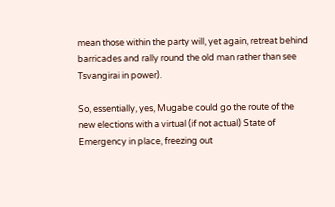mean those within the party will, yet again, retreat behind barricades and rally round the old man rather than see Tsvangirai in power).

So, essentially, yes, Mugabe could go the route of the new elections with a virtual (if not actual) State of Emergency in place, freezing out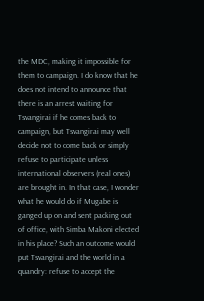the MDC, making it impossible for them to campaign. I do know that he does not intend to announce that there is an arrest waiting for Tsvangirai if he comes back to campaign, but Tsvangirai may well decide not to come back or simply refuse to participate unless international observers (real ones) are brought in. In that case, I wonder what he would do if Mugabe is ganged up on and sent packing out of office, with Simba Makoni elected in his place? Such an outcome would put Tsvangirai and the world in a quandry: refuse to accept the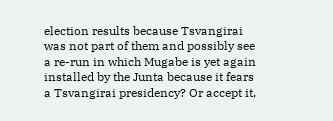election results because Tsvangirai was not part of them and possibly see a re-run in which Mugabe is yet again installed by the Junta because it fears a Tsvangirai presidency? Or accept it,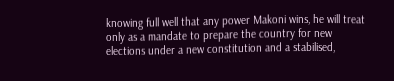knowing full well that any power Makoni wins, he will treat only as a mandate to prepare the country for new elections under a new constitution and a stabilised,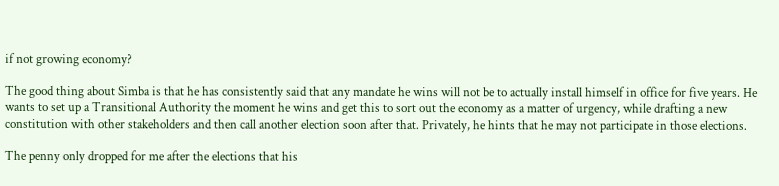if not growing economy?

The good thing about Simba is that he has consistently said that any mandate he wins will not be to actually install himself in office for five years. He wants to set up a Transitional Authority the moment he wins and get this to sort out the economy as a matter of urgency, while drafting a new constitution with other stakeholders and then call another election soon after that. Privately, he hints that he may not participate in those elections.

The penny only dropped for me after the elections that his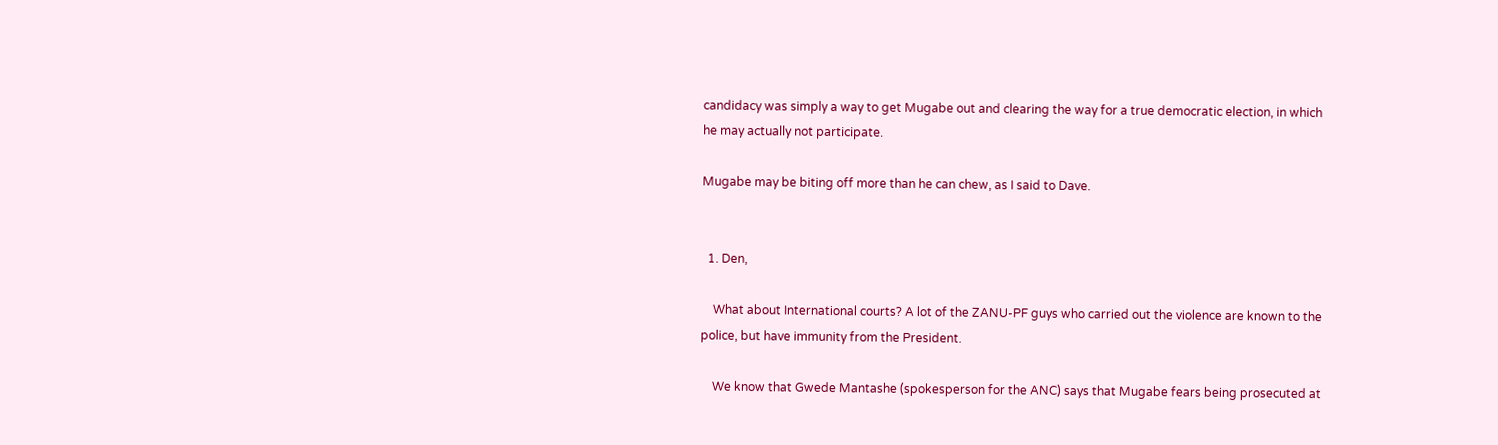candidacy was simply a way to get Mugabe out and clearing the way for a true democratic election, in which he may actually not participate.

Mugabe may be biting off more than he can chew, as I said to Dave.


  1. Den,

    What about International courts? A lot of the ZANU-PF guys who carried out the violence are known to the police, but have immunity from the President.

    We know that Gwede Mantashe (spokesperson for the ANC) says that Mugabe fears being prosecuted at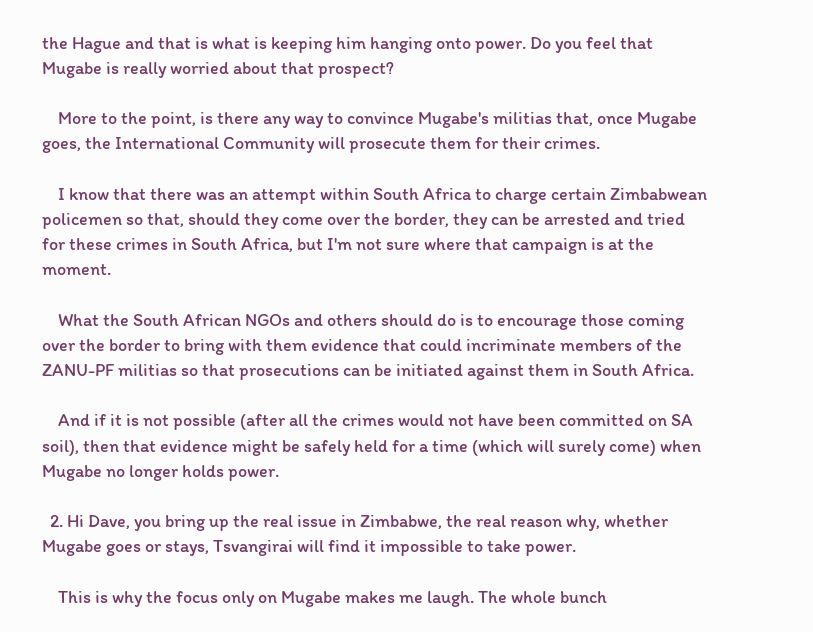the Hague and that is what is keeping him hanging onto power. Do you feel that Mugabe is really worried about that prospect?

    More to the point, is there any way to convince Mugabe's militias that, once Mugabe goes, the International Community will prosecute them for their crimes.

    I know that there was an attempt within South Africa to charge certain Zimbabwean policemen so that, should they come over the border, they can be arrested and tried for these crimes in South Africa, but I'm not sure where that campaign is at the moment.

    What the South African NGOs and others should do is to encourage those coming over the border to bring with them evidence that could incriminate members of the ZANU-PF militias so that prosecutions can be initiated against them in South Africa.

    And if it is not possible (after all the crimes would not have been committed on SA soil), then that evidence might be safely held for a time (which will surely come) when Mugabe no longer holds power.

  2. Hi Dave, you bring up the real issue in Zimbabwe, the real reason why, whether Mugabe goes or stays, Tsvangirai will find it impossible to take power.

    This is why the focus only on Mugabe makes me laugh. The whole bunch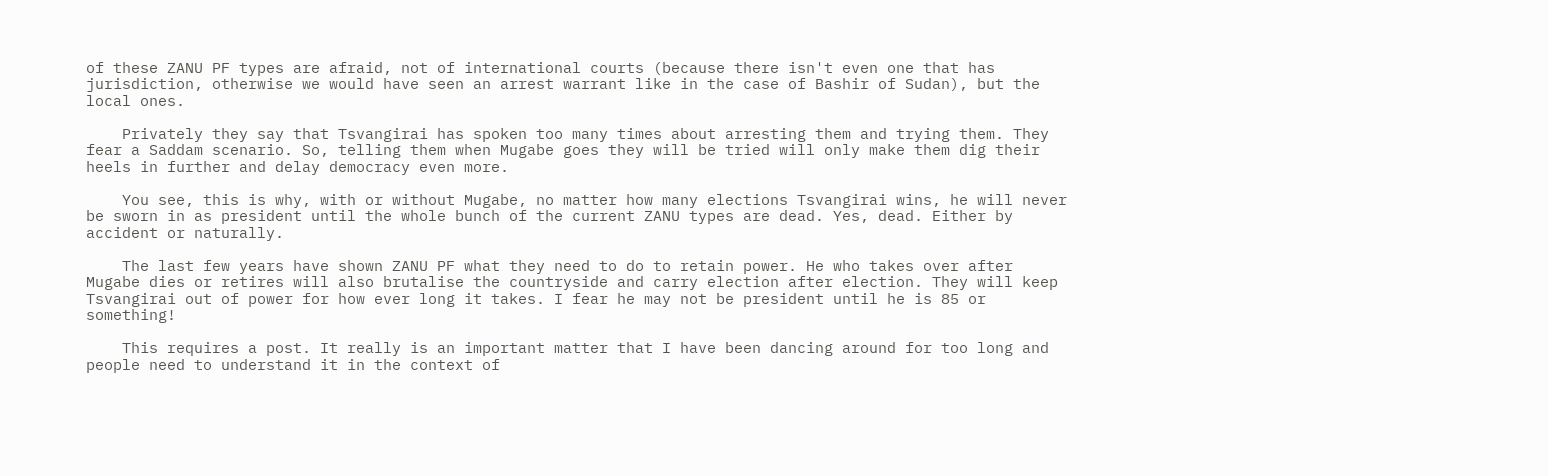of these ZANU PF types are afraid, not of international courts (because there isn't even one that has jurisdiction, otherwise we would have seen an arrest warrant like in the case of Bashir of Sudan), but the local ones.

    Privately they say that Tsvangirai has spoken too many times about arresting them and trying them. They fear a Saddam scenario. So, telling them when Mugabe goes they will be tried will only make them dig their heels in further and delay democracy even more.

    You see, this is why, with or without Mugabe, no matter how many elections Tsvangirai wins, he will never be sworn in as president until the whole bunch of the current ZANU types are dead. Yes, dead. Either by accident or naturally.

    The last few years have shown ZANU PF what they need to do to retain power. He who takes over after Mugabe dies or retires will also brutalise the countryside and carry election after election. They will keep Tsvangirai out of power for how ever long it takes. I fear he may not be president until he is 85 or something!

    This requires a post. It really is an important matter that I have been dancing around for too long and people need to understand it in the context of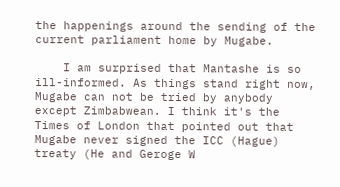the happenings around the sending of the current parliament home by Mugabe.

    I am surprised that Mantashe is so ill-informed. As things stand right now, Mugabe can not be tried by anybody except Zimbabwean. I think it's the Times of London that pointed out that Mugabe never signed the ICC (Hague) treaty (He and Geroge W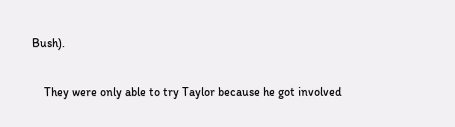Bush).

    They were only able to try Taylor because he got involved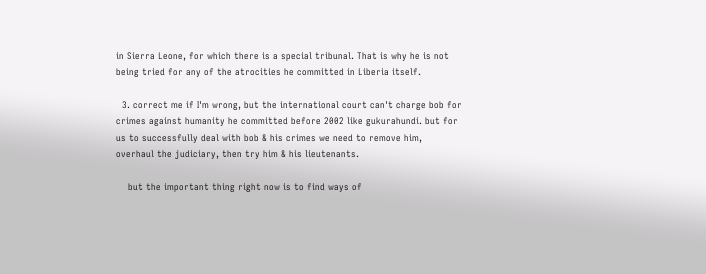in Sierra Leone, for which there is a special tribunal. That is why he is not being tried for any of the atrocities he committed in Liberia itself.

  3. correct me if I'm wrong, but the international court can't charge bob for crimes against humanity he committed before 2002 like gukurahundi. but for us to successfully deal with bob & his crimes we need to remove him, overhaul the judiciary, then try him & his lieutenants.

    but the important thing right now is to find ways of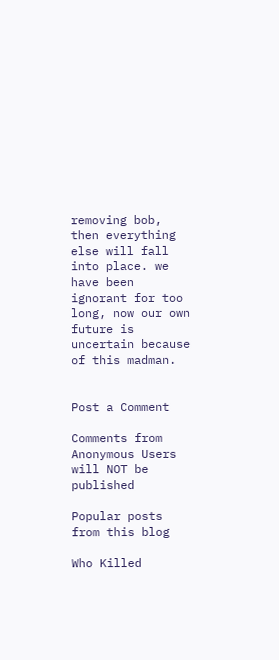removing bob, then everything else will fall into place. we have been ignorant for too long, now our own future is uncertain because of this madman.


Post a Comment

Comments from Anonymous Users will NOT be published

Popular posts from this blog

Who Killed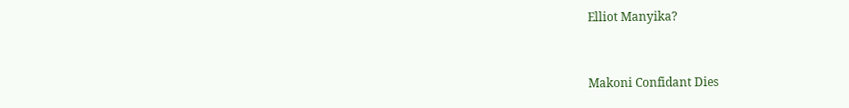Elliot Manyika?


Makoni Confidant Dies